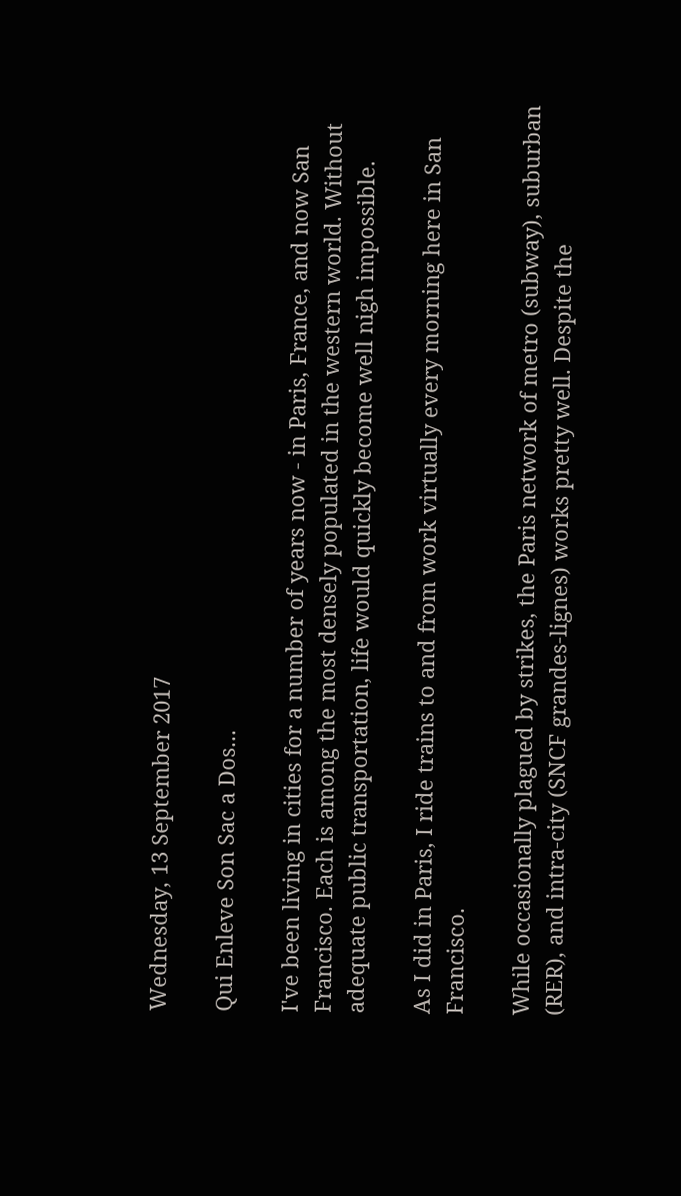Wednesday, 13 September 2017

Qui Enleve Son Sac a Dos...

I've been living in cities for a number of years now - in Paris, France, and now San Francisco. Each is among the most densely populated in the western world. Without adequate public transportation, life would quickly become well nigh impossible.

As I did in Paris, I ride trains to and from work virtually every morning here in San Francisco.

While occasionally plagued by strikes, the Paris network of metro (subway), suburban (RER), and intra-city (SNCF grandes-lignes) works pretty well. Despite the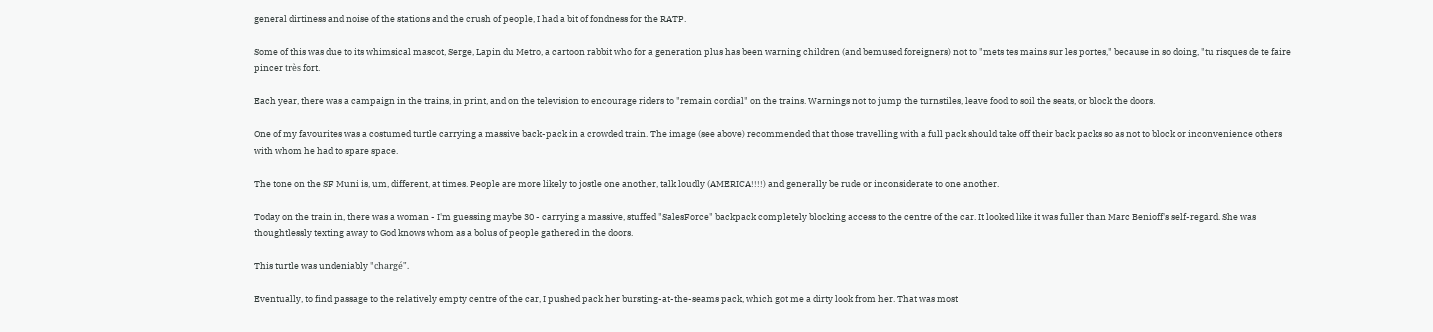general dirtiness and noise of the stations and the crush of people, I had a bit of fondness for the RATP.

Some of this was due to its whimsical mascot, Serge, Lapin du Metro, a cartoon rabbit who for a generation plus has been warning children (and bemused foreigners) not to "mets tes mains sur les portes," because in so doing, "tu risques de te faire pincer très fort.

Each year, there was a campaign in the trains, in print, and on the television to encourage riders to "remain cordial" on the trains. Warnings not to jump the turnstiles, leave food to soil the seats, or block the doors.

One of my favourites was a costumed turtle carrying a massive back-pack in a crowded train. The image (see above) recommended that those travelling with a full pack should take off their back packs so as not to block or inconvenience others with whom he had to spare space.

The tone on the SF Muni is, um, different, at times. People are more likely to jostle one another, talk loudly (AMERICA!!!!) and generally be rude or inconsiderate to one another.

Today on the train in, there was a woman - I'm guessing maybe 30 - carrying a massive, stuffed "SalesForce" backpack completely blocking access to the centre of the car. It looked like it was fuller than Marc Benioff's self-regard. She was thoughtlessly texting away to God knows whom as a bolus of people gathered in the doors.

This turtle was undeniably "chargé".

Eventually, to find passage to the relatively empty centre of the car, I pushed pack her bursting-at-the-seams pack, which got me a dirty look from her. That was most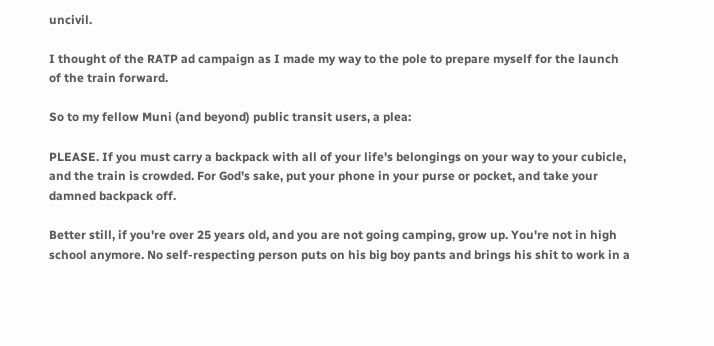uncivil.

I thought of the RATP ad campaign as I made my way to the pole to prepare myself for the launch of the train forward.

So to my fellow Muni (and beyond) public transit users, a plea:

PLEASE. If you must carry a backpack with all of your life's belongings on your way to your cubicle, and the train is crowded. For God's sake, put your phone in your purse or pocket, and take your damned backpack off.

Better still, if you're over 25 years old, and you are not going camping, grow up. You're not in high school anymore. No self-respecting person puts on his big boy pants and brings his shit to work in a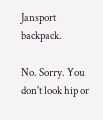Jansport backpack.

No. Sorry. You don't look hip or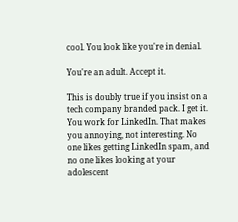cool. You look like you're in denial.

You're an adult. Accept it.

This is doubly true if you insist on a tech company branded pack. I get it. You work for LinkedIn. That makes you annoying, not interesting. No one likes getting LinkedIn spam, and no one likes looking at your adolescent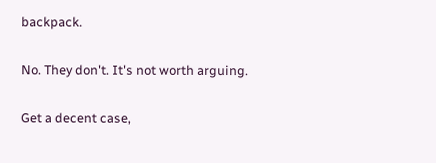backpack.

No. They don't. It's not worth arguing.

Get a decent case,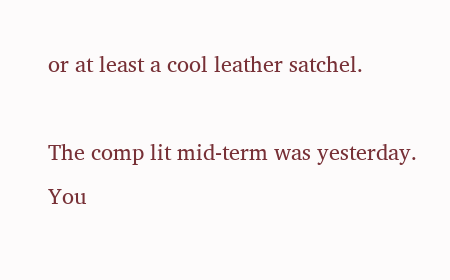or at least a cool leather satchel.

The comp lit mid-term was yesterday. You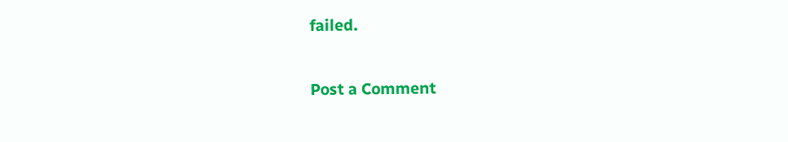failed.

Post a Comment